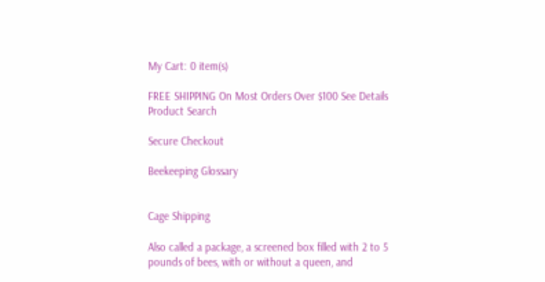My Cart: 0 item(s)

FREE SHIPPING On Most Orders Over $100 See Details
Product Search

Secure Checkout

Beekeeping Glossary


Cage Shipping

Also called a package, a screened box filled with 2 to 5 pounds of bees, with or without a queen, and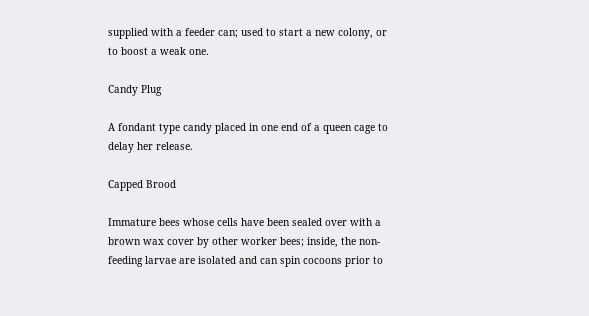supplied with a feeder can; used to start a new colony, or to boost a weak one.

Candy Plug

A fondant type candy placed in one end of a queen cage to delay her release.

Capped Brood

Immature bees whose cells have been sealed over with a brown wax cover by other worker bees; inside, the non-feeding larvae are isolated and can spin cocoons prior to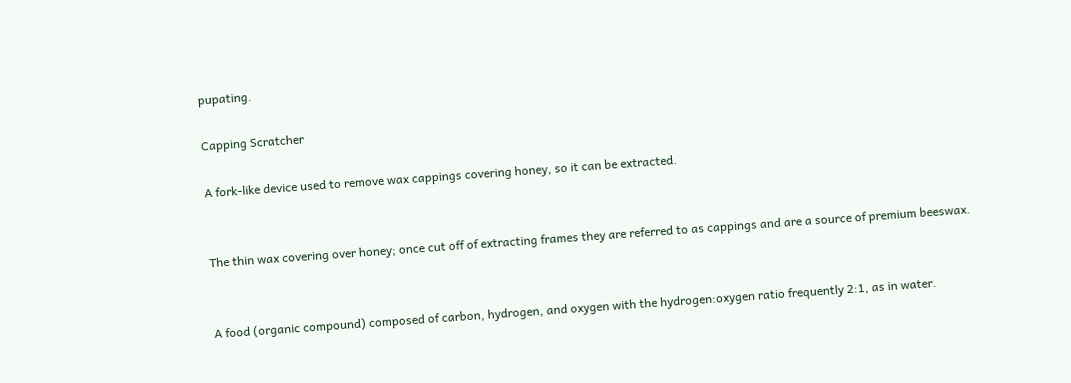pupating.

Capping Scratcher

A fork-like device used to remove wax cappings covering honey, so it can be extracted.


The thin wax covering over honey; once cut off of extracting frames they are referred to as cappings and are a source of premium beeswax.


A food (organic compound) composed of carbon, hydrogen, and oxygen with the hydrogen:oxygen ratio frequently 2:1, as in water.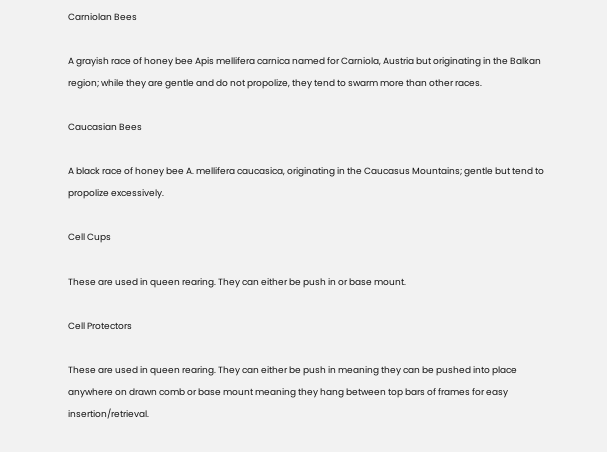Carniolan Bees

A grayish race of honey bee Apis mellifera carnica named for Carniola, Austria but originating in the Balkan region; while they are gentle and do not propolize, they tend to swarm more than other races.

Caucasian Bees

A black race of honey bee A. mellifera caucasica, originating in the Caucasus Mountains; gentle but tend to propolize excessively.

Cell Cups

These are used in queen rearing. They can either be push in or base mount.

Cell Protectors

These are used in queen rearing. They can either be push in meaning they can be pushed into place anywhere on drawn comb or base mount meaning they hang between top bars of frames for easy insertion/retrieval.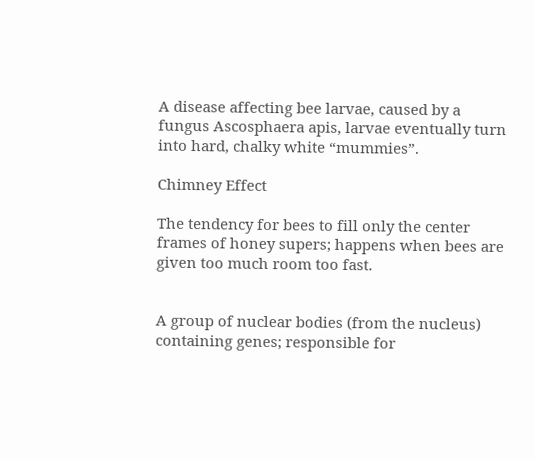A disease affecting bee larvae, caused by a fungus Ascosphaera apis, larvae eventually turn into hard, chalky white “mummies”.

Chimney Effect

The tendency for bees to fill only the center frames of honey supers; happens when bees are given too much room too fast.


A group of nuclear bodies (from the nucleus) containing genes; responsible for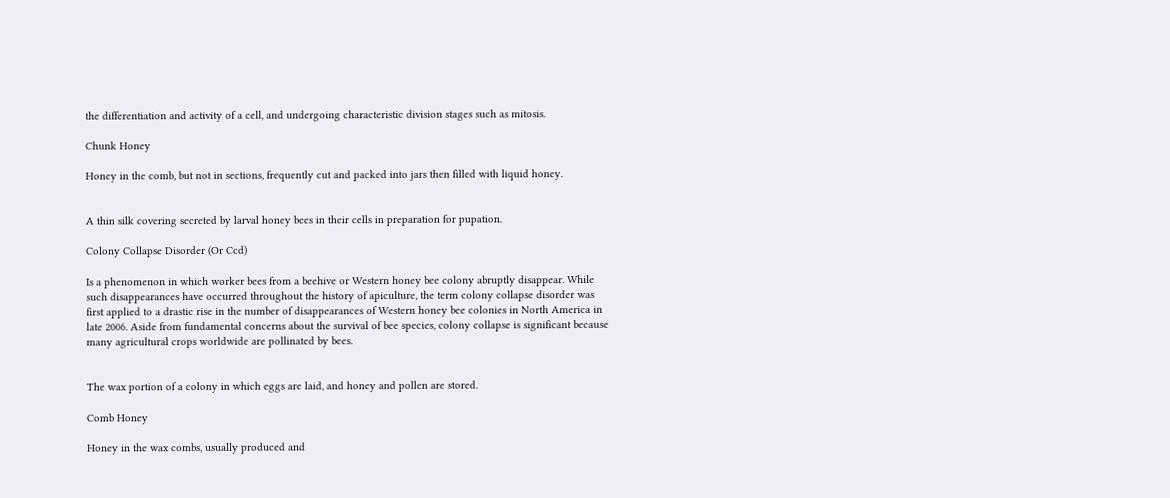the differentiation and activity of a cell, and undergoing characteristic division stages such as mitosis.

Chunk Honey

Honey in the comb, but not in sections, frequently cut and packed into jars then filled with liquid honey.


A thin silk covering secreted by larval honey bees in their cells in preparation for pupation.

Colony Collapse Disorder (Or Ccd)

Is a phenomenon in which worker bees from a beehive or Western honey bee colony abruptly disappear. While such disappearances have occurred throughout the history of apiculture, the term colony collapse disorder was first applied to a drastic rise in the number of disappearances of Western honey bee colonies in North America in late 2006. Aside from fundamental concerns about the survival of bee species, colony collapse is significant because many agricultural crops worldwide are pollinated by bees.


The wax portion of a colony in which eggs are laid, and honey and pollen are stored.

Comb Honey

Honey in the wax combs, usually produced and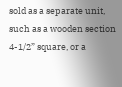sold as a separate unit, such as a wooden section 4-1/2” square, or a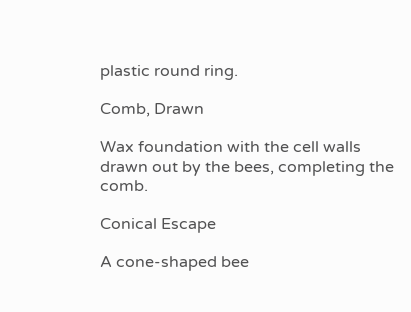plastic round ring.

Comb, Drawn

Wax foundation with the cell walls drawn out by the bees, completing the comb.

Conical Escape

A cone-shaped bee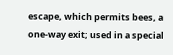escape, which permits bees, a one-way exit; used in a special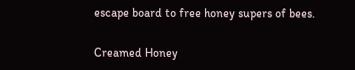escape board to free honey supers of bees.

Creamed Honey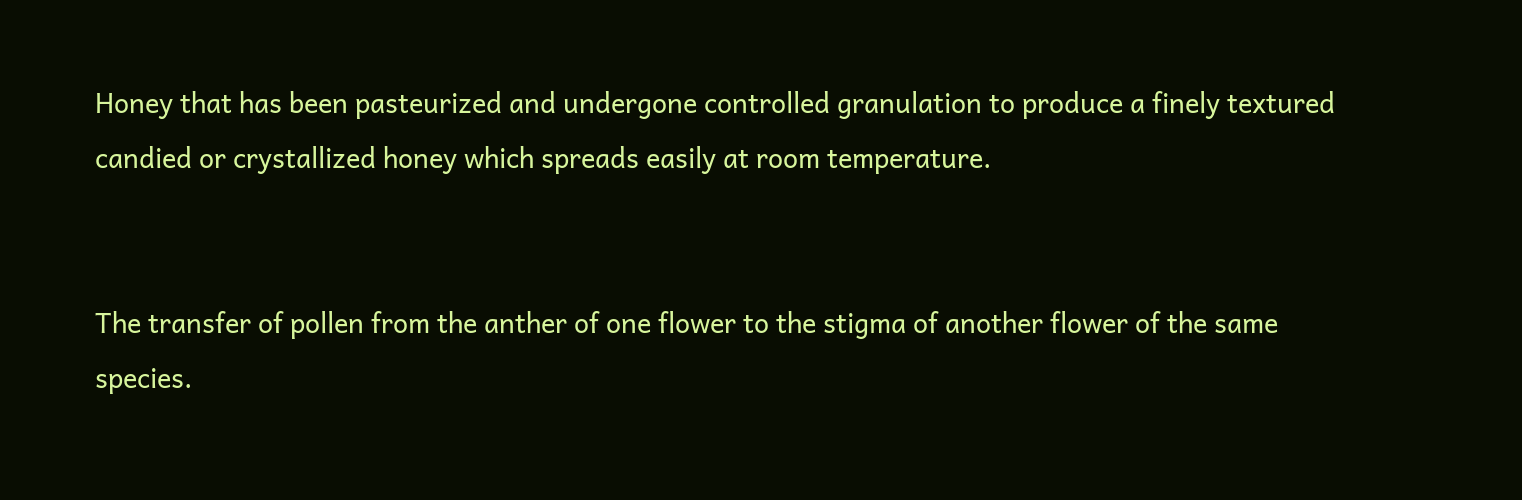Honey that has been pasteurized and undergone controlled granulation to produce a finely textured candied or crystallized honey which spreads easily at room temperature.


The transfer of pollen from the anther of one flower to the stigma of another flower of the same species.